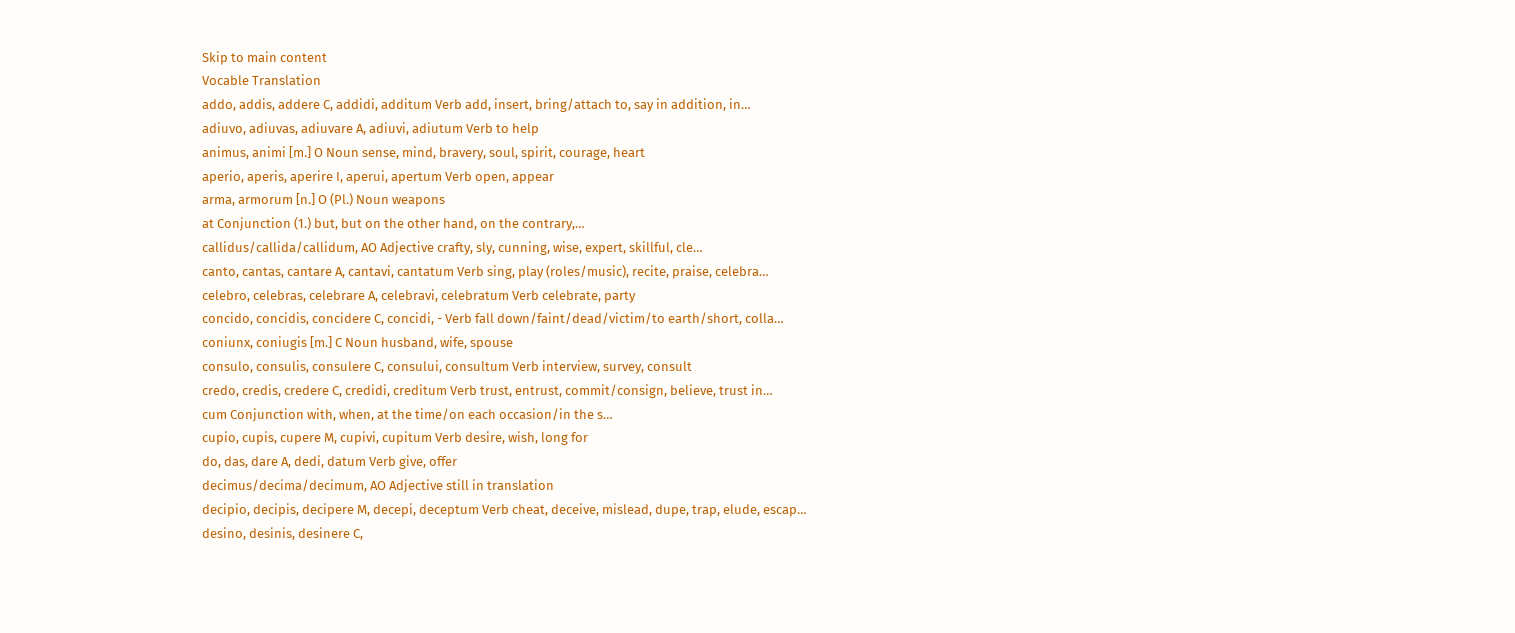Skip to main content
Vocable Translation
addo, addis, addere C, addidi, additum Verb add, insert, bring/attach to, say in addition, in…
adiuvo, adiuvas, adiuvare A, adiuvi, adiutum Verb to help
animus, animi [m.] O Noun sense, mind, bravery, soul, spirit, courage, heart
aperio, aperis, aperire I, aperui, apertum Verb open, appear
arma, armorum [n.] O (Pl.) Noun weapons
at Conjunction (1.) but, but on the other hand, on the contrary,…
callidus/callida/callidum, AO Adjective crafty, sly, cunning, wise, expert, skillful, cle…
canto, cantas, cantare A, cantavi, cantatum Verb sing, play (roles/music), recite, praise, celebra…
celebro, celebras, celebrare A, celebravi, celebratum Verb celebrate, party
concido, concidis, concidere C, concidi, - Verb fall down/faint/dead/victim/to earth/short, colla…
coniunx, coniugis [m.] C Noun husband, wife, spouse
consulo, consulis, consulere C, consului, consultum Verb interview, survey, consult
credo, credis, credere C, credidi, creditum Verb trust, entrust, commit/consign, believe, trust in…
cum Conjunction with, when, at the time/on each occasion/in the s…
cupio, cupis, cupere M, cupivi, cupitum Verb desire, wish, long for
do, das, dare A, dedi, datum Verb give, offer
decimus/decima/decimum, AO Adjective still in translation
decipio, decipis, decipere M, decepi, deceptum Verb cheat, deceive, mislead, dupe, trap, elude, escap…
desino, desinis, desinere C,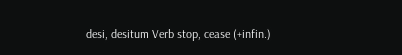desi, desitum Verb stop, cease (+infin.)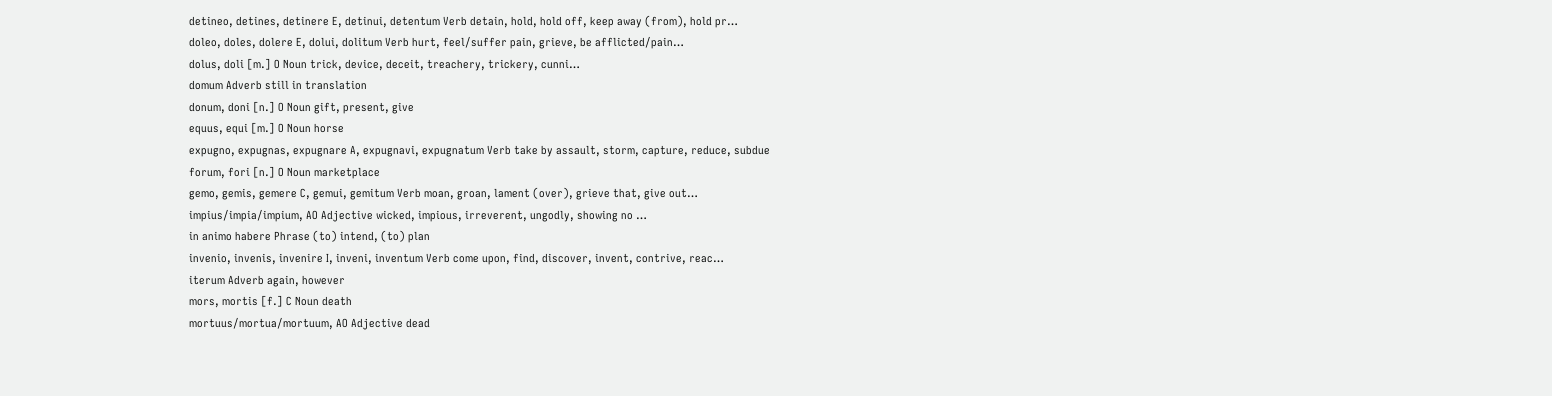detineo, detines, detinere E, detinui, detentum Verb detain, hold, hold off, keep away (from), hold pr…
doleo, doles, dolere E, dolui, dolitum Verb hurt, feel/suffer pain, grieve, be afflicted/pain…
dolus, doli [m.] O Noun trick, device, deceit, treachery, trickery, cunni…
domum Adverb still in translation
donum, doni [n.] O Noun gift, present, give
equus, equi [m.] O Noun horse
expugno, expugnas, expugnare A, expugnavi, expugnatum Verb take by assault, storm, capture, reduce, subdue
forum, fori [n.] O Noun marketplace
gemo, gemis, gemere C, gemui, gemitum Verb moan, groan, lament (over), grieve that, give out…
impius/impia/impium, AO Adjective wicked, impious, irreverent, ungodly, showing no …
in animo habere Phrase (to) intend, (to) plan
invenio, invenis, invenire I, inveni, inventum Verb come upon, find, discover, invent, contrive, reac…
iterum Adverb again, however
mors, mortis [f.] C Noun death
mortuus/mortua/mortuum, AO Adjective dead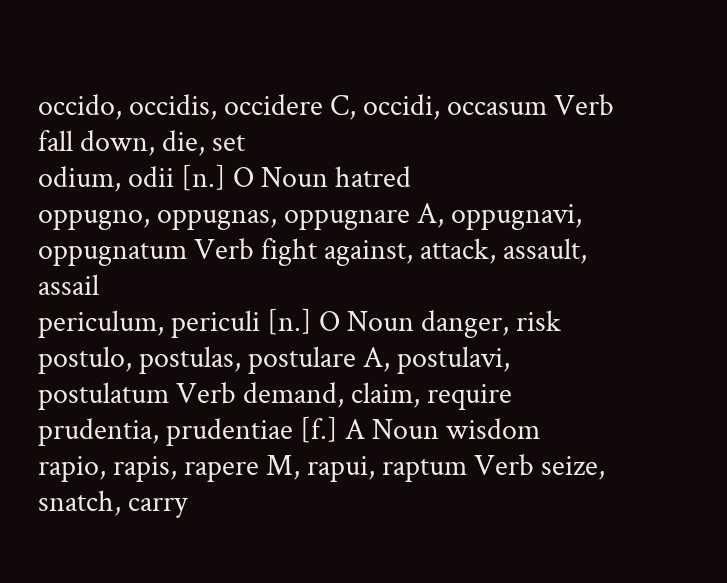occido, occidis, occidere C, occidi, occasum Verb fall down, die, set
odium, odii [n.] O Noun hatred
oppugno, oppugnas, oppugnare A, oppugnavi, oppugnatum Verb fight against, attack, assault, assail
periculum, periculi [n.] O Noun danger, risk
postulo, postulas, postulare A, postulavi, postulatum Verb demand, claim, require
prudentia, prudentiae [f.] A Noun wisdom
rapio, rapis, rapere M, rapui, raptum Verb seize, snatch, carry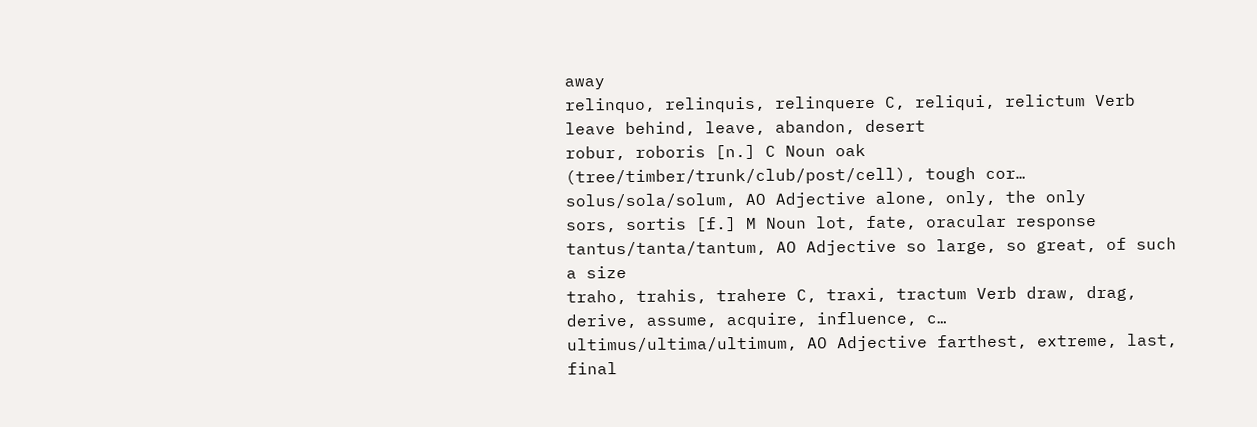away
relinquo, relinquis, relinquere C, reliqui, relictum Verb leave behind, leave, abandon, desert
robur, roboris [n.] C Noun oak (tree/timber/trunk/club/post/cell), tough cor…
solus/sola/solum, AO Adjective alone, only, the only
sors, sortis [f.] M Noun lot, fate, oracular response
tantus/tanta/tantum, AO Adjective so large, so great, of such a size
traho, trahis, trahere C, traxi, tractum Verb draw, drag, derive, assume, acquire, influence, c…
ultimus/ultima/ultimum, AO Adjective farthest, extreme, last, final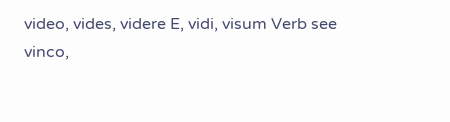video, vides, videre E, vidi, visum Verb see
vinco,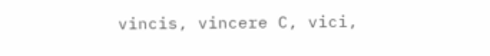vincis, vincere C, vici,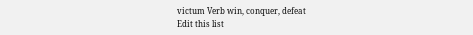victum Verb win, conquer, defeat
Edit this list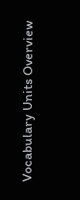Vocabulary Units Overview